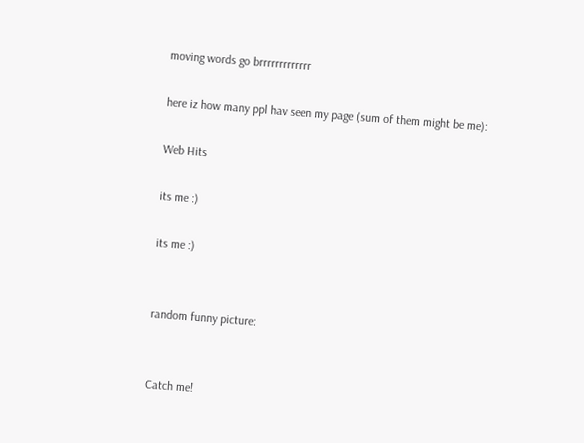moving words go brrrrrrrrrrrrr

here iz how many ppl hav seen my page (sum of them might be me):

Web Hits

its me :)

its me :)


random funny picture:


Catch me!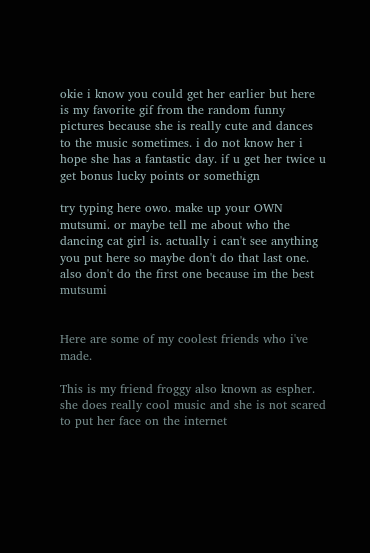okie i know you could get her earlier but here is my favorite gif from the random funny pictures because she is really cute and dances to the music sometimes. i do not know her i hope she has a fantastic day. if u get her twice u get bonus lucky points or somethign

try typing here owo. make up your OWN mutsumi. or maybe tell me about who the dancing cat girl is. actually i can't see anything you put here so maybe don't do that last one. also don't do the first one because im the best mutsumi


Here are some of my coolest friends who i've made.

This is my friend froggy also known as espher. she does really cool music and she is not scared to put her face on the internet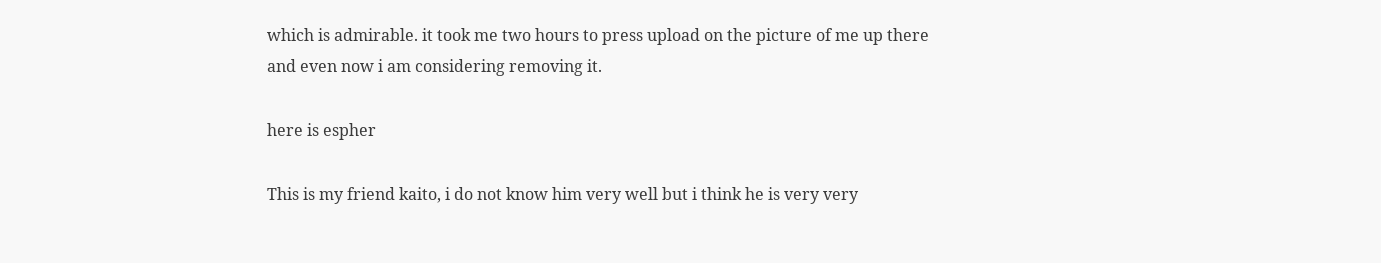which is admirable. it took me two hours to press upload on the picture of me up there and even now i am considering removing it.

here is espher

This is my friend kaito, i do not know him very well but i think he is very very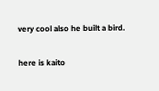very cool also he built a bird.

here is kaito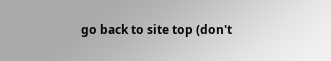go back to site top (don't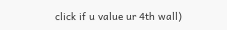click if u value ur 4th wall)